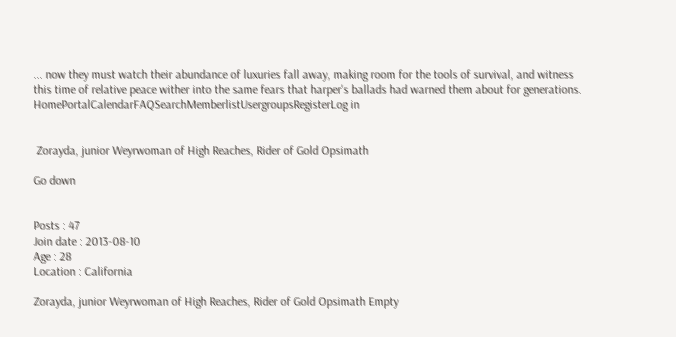... now they must watch their abundance of luxuries fall away, making room for the tools of survival, and witness this time of relative peace wither into the same fears that harper's ballads had warned them about for generations.
HomePortalCalendarFAQSearchMemberlistUsergroupsRegisterLog in


 Zorayda, junior Weyrwoman of High Reaches, Rider of Gold Opsimath

Go down


Posts : 47
Join date : 2013-08-10
Age : 28
Location : California

Zorayda, junior Weyrwoman of High Reaches, Rider of Gold Opsimath Empty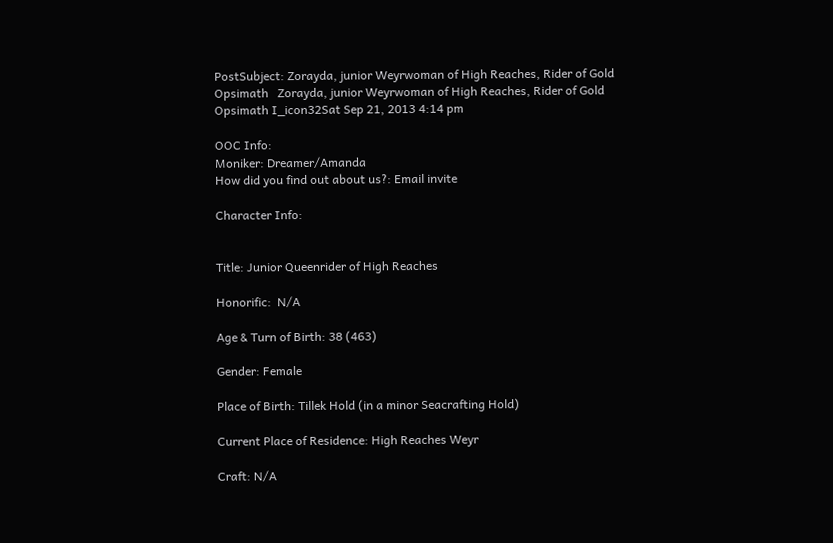PostSubject: Zorayda, junior Weyrwoman of High Reaches, Rider of Gold Opsimath   Zorayda, junior Weyrwoman of High Reaches, Rider of Gold Opsimath I_icon32Sat Sep 21, 2013 4:14 pm

OOC Info:
Moniker: Dreamer/Amanda
How did you find out about us?: Email invite

Character Info:


Title: Junior Queenrider of High Reaches

Honorific:  N/A

Age & Turn of Birth: 38 (463)

Gender: Female

Place of Birth: Tillek Hold (in a minor Seacrafting Hold)

Current Place of Residence: High Reaches Weyr

Craft: N/A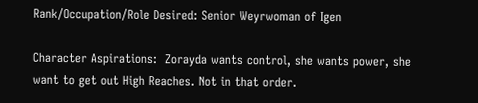Rank/Occupation/Role Desired: Senior Weyrwoman of Igen

Character Aspirations:  Zorayda wants control, she wants power, she want to get out High Reaches. Not in that order.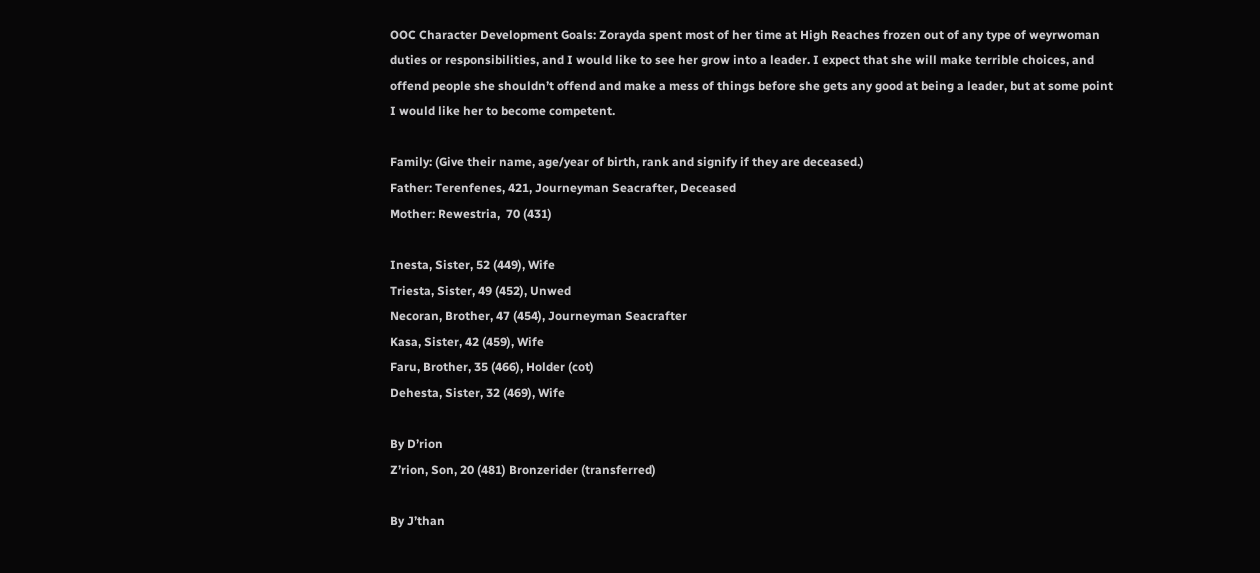OOC Character Development Goals: Zorayda spent most of her time at High Reaches frozen out of any type of weyrwoman duties or responsibilities, and I would like to see her grow into a leader. I expect that she will make terrible choices, and offend people she shouldn’t offend and make a mess of things before she gets any good at being a leader, but at some point I would like her to become competent.

Family: (Give their name, age/year of birth, rank and signify if they are deceased.)
Father: Terenfenes, 421, Journeyman Seacrafter, Deceased
Mother: Rewestria,  70 (431)

Inesta, Sister, 52 (449), Wife
Triesta, Sister, 49 (452), Unwed
Necoran, Brother, 47 (454), Journeyman Seacrafter
Kasa, Sister, 42 (459), Wife
Faru, Brother, 35 (466), Holder (cot)
Dehesta, Sister, 32 (469), Wife

By D’rion
Z’rion, Son, 20 (481) Bronzerider (transferred)

By J’than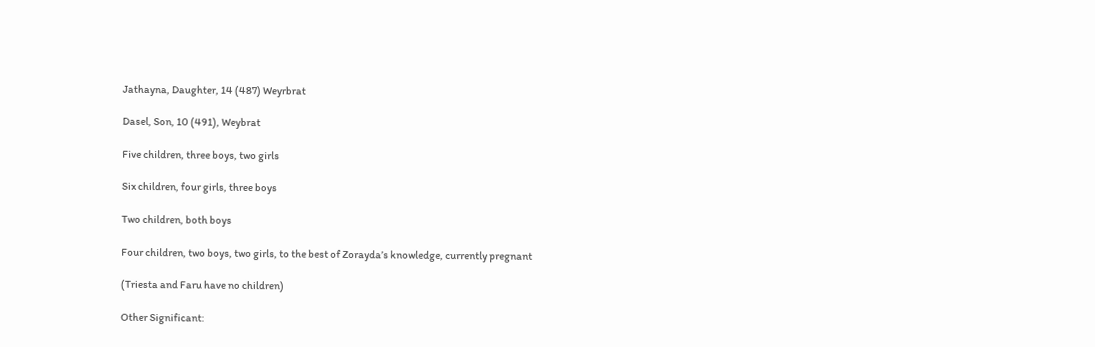Jathayna, Daughter, 14 (487) Weyrbrat

Dasel, Son, 10 (491), Weybrat

Five children, three boys, two girls

Six children, four girls, three boys

Two children, both boys

Four children, two boys, two girls, to the best of Zorayda’s knowledge, currently pregnant

(Triesta and Faru have no children)

Other Significant: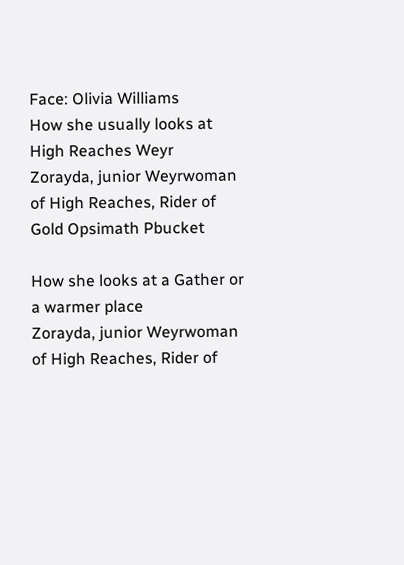Face: Olivia Williams
How she usually looks at High Reaches Weyr
Zorayda, junior Weyrwoman of High Reaches, Rider of Gold Opsimath Pbucket

How she looks at a Gather or a warmer place
Zorayda, junior Weyrwoman of High Reaches, Rider of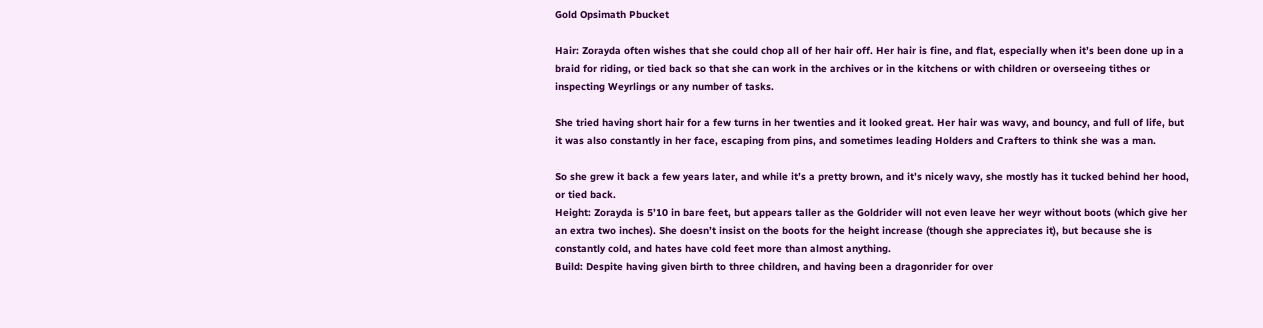Gold Opsimath Pbucket

Hair: Zorayda often wishes that she could chop all of her hair off. Her hair is fine, and flat, especially when it’s been done up in a braid for riding, or tied back so that she can work in the archives or in the kitchens or with children or overseeing tithes or inspecting Weyrlings or any number of tasks.

She tried having short hair for a few turns in her twenties and it looked great. Her hair was wavy, and bouncy, and full of life, but it was also constantly in her face, escaping from pins, and sometimes leading Holders and Crafters to think she was a man.

So she grew it back a few years later, and while it’s a pretty brown, and it’s nicely wavy, she mostly has it tucked behind her hood, or tied back.
Height: Zorayda is 5’10 in bare feet, but appears taller as the Goldrider will not even leave her weyr without boots (which give her an extra two inches). She doesn’t insist on the boots for the height increase (though she appreciates it), but because she is constantly cold, and hates have cold feet more than almost anything.
Build: Despite having given birth to three children, and having been a dragonrider for over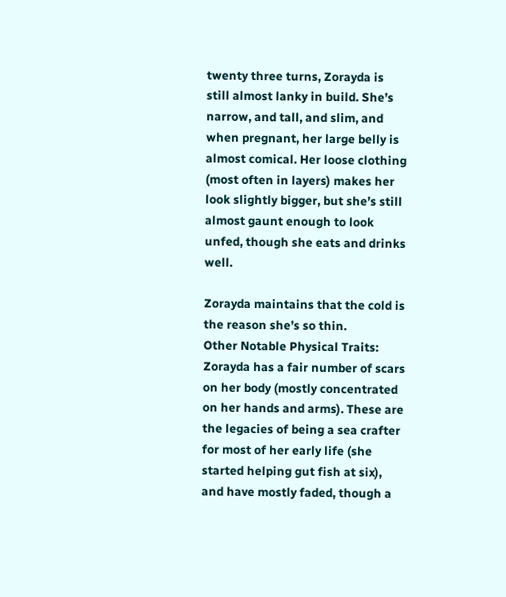twenty three turns, Zorayda is still almost lanky in build. She’s narrow, and tall, and slim, and when pregnant, her large belly is almost comical. Her loose clothing (most often in layers) makes her look slightly bigger, but she’s still almost gaunt enough to look unfed, though she eats and drinks well.

Zorayda maintains that the cold is the reason she’s so thin.
Other Notable Physical Traits: Zorayda has a fair number of scars on her body (mostly concentrated on her hands and arms). These are the legacies of being a sea crafter for most of her early life (she started helping gut fish at six), and have mostly faded, though a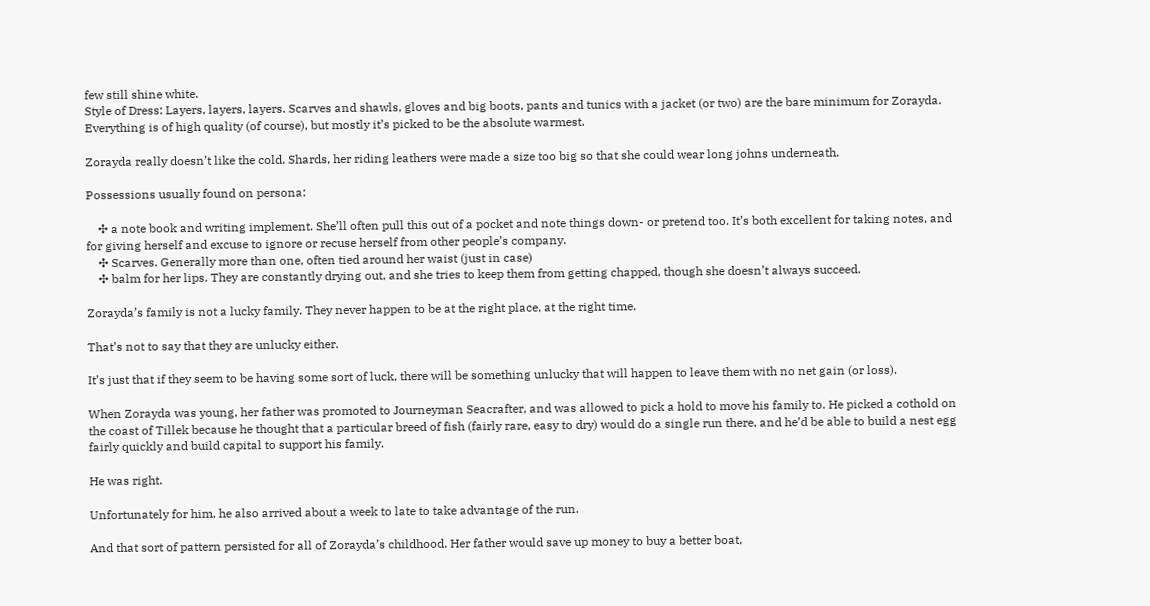few still shine white.
Style of Dress: Layers, layers, layers. Scarves and shawls, gloves and big boots, pants and tunics with a jacket (or two) are the bare minimum for Zorayda. Everything is of high quality (of course), but mostly it’s picked to be the absolute warmest.

Zorayda really doesn’t like the cold. Shards, her riding leathers were made a size too big so that she could wear long johns underneath.

Possessions usually found on persona:

    ✣ a note book and writing implement. She’ll often pull this out of a pocket and note things down- or pretend too. It’s both excellent for taking notes, and for giving herself and excuse to ignore or recuse herself from other people’s company.
    ✣ Scarves. Generally more than one, often tied around her waist (just in case)
    ✣ balm for her lips. They are constantly drying out, and she tries to keep them from getting chapped, though she doesn’t always succeed.

Zorayda’s family is not a lucky family. They never happen to be at the right place, at the right time.

That’s not to say that they are unlucky either.

It’s just that if they seem to be having some sort of luck, there will be something unlucky that will happen to leave them with no net gain (or loss).

When Zorayda was young, her father was promoted to Journeyman Seacrafter, and was allowed to pick a hold to move his family to. He picked a cothold on the coast of Tillek because he thought that a particular breed of fish (fairly rare, easy to dry) would do a single run there, and he’d be able to build a nest egg fairly quickly and build capital to support his family.

He was right.

Unfortunately for him, he also arrived about a week to late to take advantage of the run.

And that sort of pattern persisted for all of Zorayda’s childhood. Her father would save up money to buy a better boat,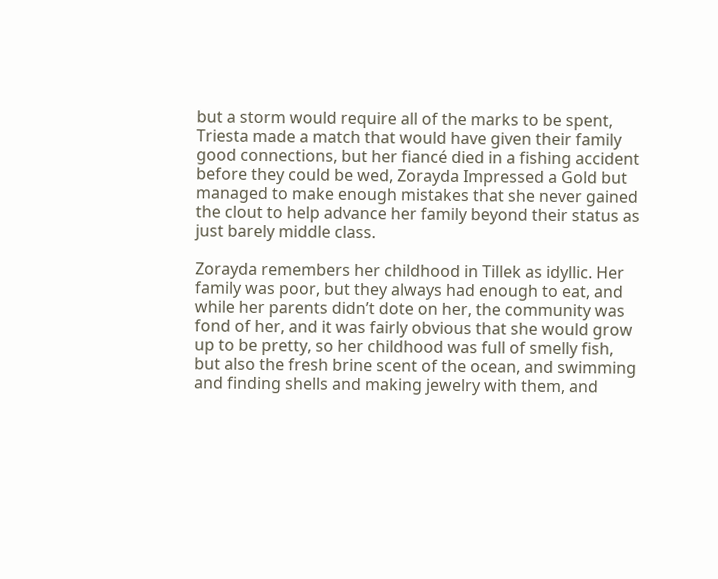but a storm would require all of the marks to be spent, Triesta made a match that would have given their family good connections, but her fiancé died in a fishing accident before they could be wed, Zorayda Impressed a Gold but managed to make enough mistakes that she never gained the clout to help advance her family beyond their status as just barely middle class.

Zorayda remembers her childhood in Tillek as idyllic. Her family was poor, but they always had enough to eat, and while her parents didn’t dote on her, the community was fond of her, and it was fairly obvious that she would grow up to be pretty, so her childhood was full of smelly fish, but also the fresh brine scent of the ocean, and swimming and finding shells and making jewelry with them, and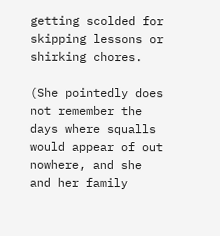getting scolded for skipping lessons or shirking chores.

(She pointedly does not remember the days where squalls would appear of out nowhere, and she and her family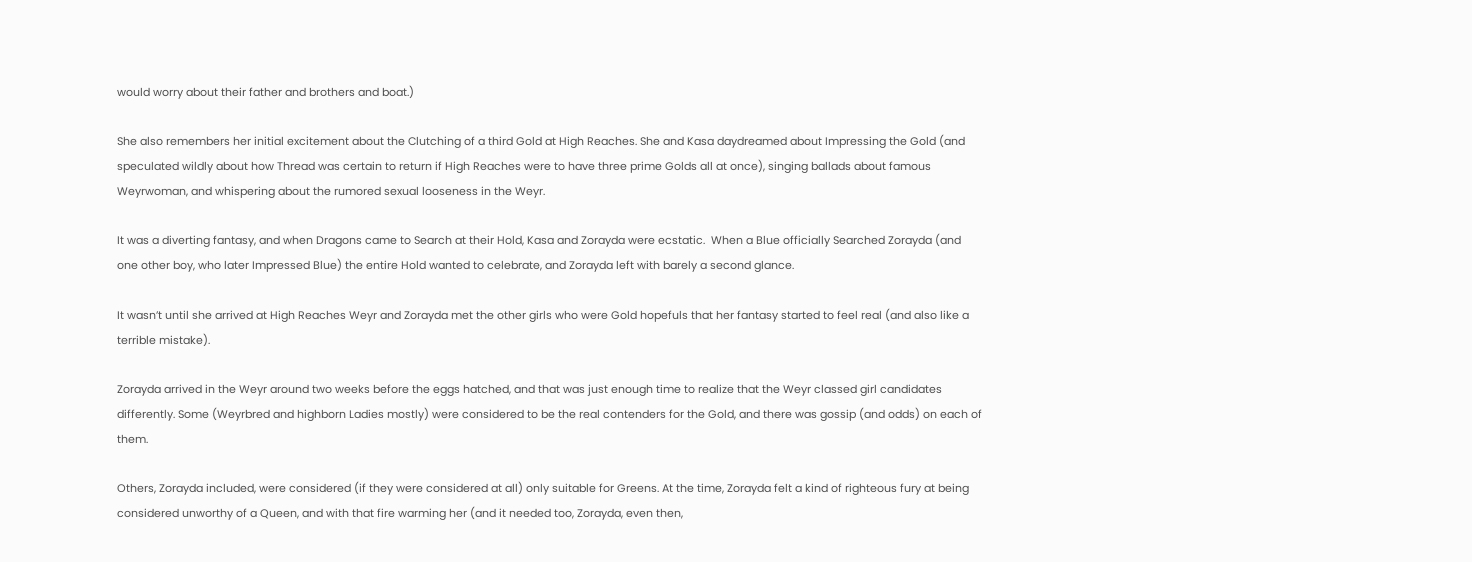would worry about their father and brothers and boat.)

She also remembers her initial excitement about the Clutching of a third Gold at High Reaches. She and Kasa daydreamed about Impressing the Gold (and speculated wildly about how Thread was certain to return if High Reaches were to have three prime Golds all at once), singing ballads about famous Weyrwoman, and whispering about the rumored sexual looseness in the Weyr.

It was a diverting fantasy, and when Dragons came to Search at their Hold, Kasa and Zorayda were ecstatic.  When a Blue officially Searched Zorayda (and one other boy, who later Impressed Blue) the entire Hold wanted to celebrate, and Zorayda left with barely a second glance.

It wasn’t until she arrived at High Reaches Weyr and Zorayda met the other girls who were Gold hopefuls that her fantasy started to feel real (and also like a terrible mistake).

Zorayda arrived in the Weyr around two weeks before the eggs hatched, and that was just enough time to realize that the Weyr classed girl candidates differently. Some (Weyrbred and highborn Ladies mostly) were considered to be the real contenders for the Gold, and there was gossip (and odds) on each of them.

Others, Zorayda included, were considered (if they were considered at all) only suitable for Greens. At the time, Zorayda felt a kind of righteous fury at being considered unworthy of a Queen, and with that fire warming her (and it needed too, Zorayda, even then,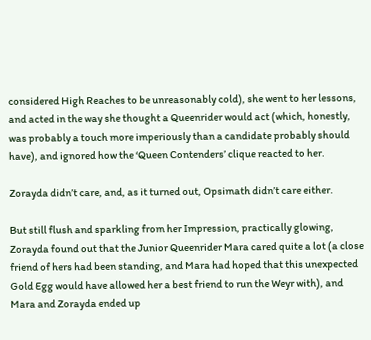considered High Reaches to be unreasonably cold), she went to her lessons, and acted in the way she thought a Queenrider would act (which, honestly, was probably a touch more imperiously than a candidate probably should have), and ignored how the ‘Queen Contenders’ clique reacted to her.

Zorayda didn’t care, and, as it turned out, Opsimath didn’t care either.

But still flush and sparkling from her Impression, practically glowing, Zorayda found out that the Junior Queenrider Mara cared quite a lot (a close friend of hers had been standing, and Mara had hoped that this unexpected Gold Egg would have allowed her a best friend to run the Weyr with), and Mara and Zorayda ended up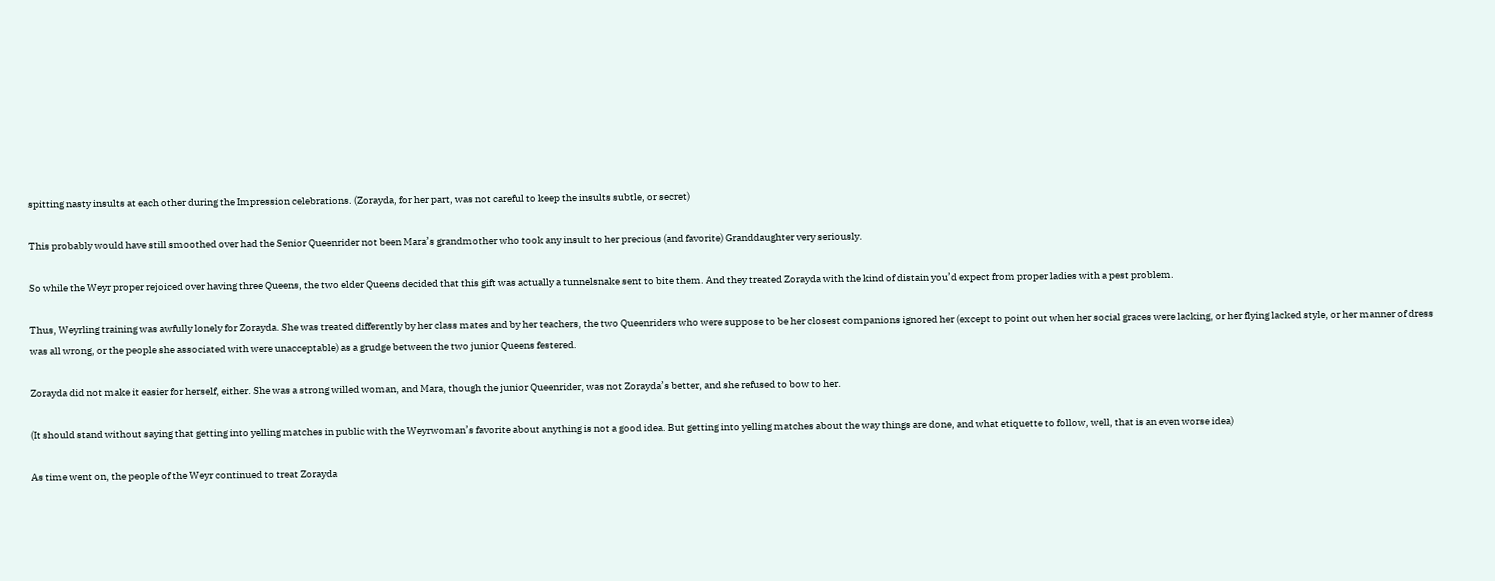spitting nasty insults at each other during the Impression celebrations. (Zorayda, for her part, was not careful to keep the insults subtle, or secret)

This probably would have still smoothed over had the Senior Queenrider not been Mara’s grandmother who took any insult to her precious (and favorite) Granddaughter very seriously.

So while the Weyr proper rejoiced over having three Queens, the two elder Queens decided that this gift was actually a tunnelsnake sent to bite them. And they treated Zorayda with the kind of distain you’d expect from proper ladies with a pest problem.

Thus, Weyrling training was awfully lonely for Zorayda. She was treated differently by her class mates and by her teachers, the two Queenriders who were suppose to be her closest companions ignored her (except to point out when her social graces were lacking, or her flying lacked style, or her manner of dress was all wrong, or the people she associated with were unacceptable) as a grudge between the two junior Queens festered.

Zorayda did not make it easier for herself, either. She was a strong willed woman, and Mara, though the junior Queenrider, was not Zorayda’s better, and she refused to bow to her.

(It should stand without saying that getting into yelling matches in public with the Weyrwoman’s favorite about anything is not a good idea. But getting into yelling matches about the way things are done, and what etiquette to follow, well, that is an even worse idea)

As time went on, the people of the Weyr continued to treat Zorayda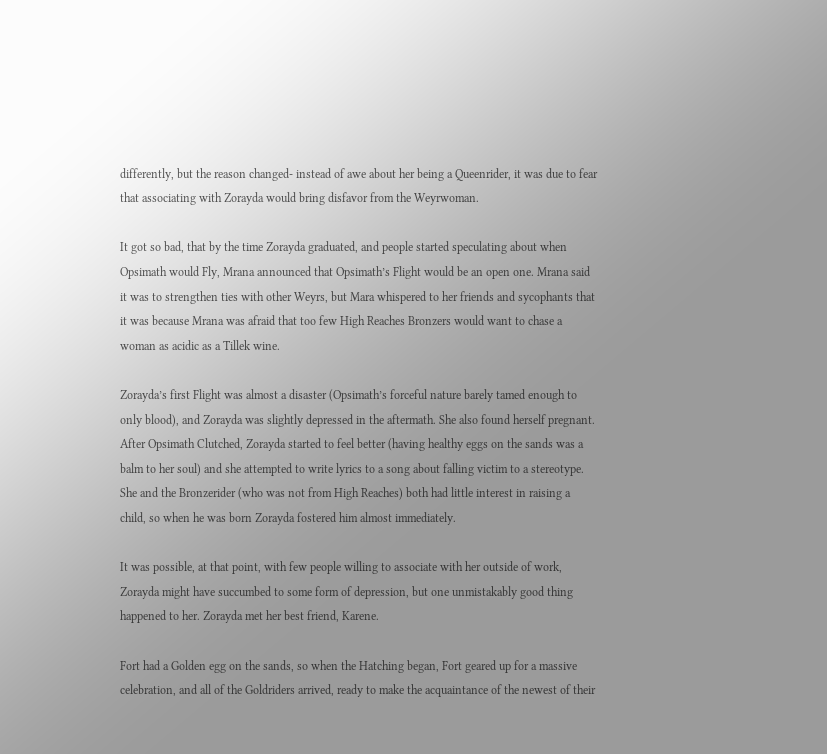differently, but the reason changed- instead of awe about her being a Queenrider, it was due to fear that associating with Zorayda would bring disfavor from the Weyrwoman.

It got so bad, that by the time Zorayda graduated, and people started speculating about when Opsimath would Fly, Mrana announced that Opsimath’s Flight would be an open one. Mrana said it was to strengthen ties with other Weyrs, but Mara whispered to her friends and sycophants that it was because Mrana was afraid that too few High Reaches Bronzers would want to chase a woman as acidic as a Tillek wine.

Zorayda’s first Flight was almost a disaster (Opsimath’s forceful nature barely tamed enough to only blood), and Zorayda was slightly depressed in the aftermath. She also found herself pregnant. After Opsimath Clutched, Zorayda started to feel better (having healthy eggs on the sands was a balm to her soul) and she attempted to write lyrics to a song about falling victim to a stereotype. She and the Bronzerider (who was not from High Reaches) both had little interest in raising a child, so when he was born Zorayda fostered him almost immediately.

It was possible, at that point, with few people willing to associate with her outside of work, Zorayda might have succumbed to some form of depression, but one unmistakably good thing happened to her. Zorayda met her best friend, Karene.

Fort had a Golden egg on the sands, so when the Hatching began, Fort geared up for a massive celebration, and all of the Goldriders arrived, ready to make the acquaintance of the newest of their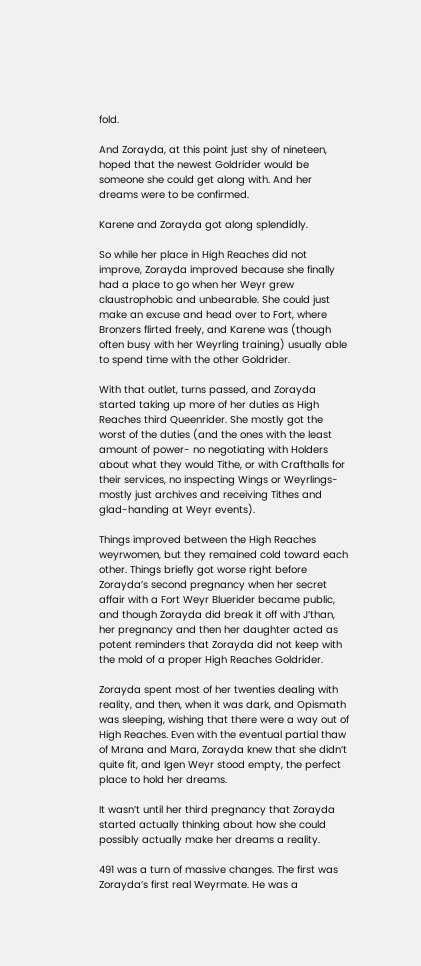fold.

And Zorayda, at this point just shy of nineteen, hoped that the newest Goldrider would be someone she could get along with. And her dreams were to be confirmed.

Karene and Zorayda got along splendidly.

So while her place in High Reaches did not improve, Zorayda improved because she finally had a place to go when her Weyr grew claustrophobic and unbearable. She could just make an excuse and head over to Fort, where Bronzers flirted freely, and Karene was (though often busy with her Weyrling training) usually able to spend time with the other Goldrider.

With that outlet, turns passed, and Zorayda started taking up more of her duties as High Reaches third Queenrider. She mostly got the worst of the duties (and the ones with the least amount of power- no negotiating with Holders about what they would Tithe, or with Crafthalls for their services, no inspecting Wings or Weyrlings- mostly just archives and receiving Tithes and glad-handing at Weyr events).

Things improved between the High Reaches weyrwomen, but they remained cold toward each other. Things briefly got worse right before Zorayda’s second pregnancy when her secret affair with a Fort Weyr Bluerider became public, and though Zorayda did break it off with J’than, her pregnancy and then her daughter acted as potent reminders that Zorayda did not keep with the mold of a proper High Reaches Goldrider.

Zorayda spent most of her twenties dealing with reality, and then, when it was dark, and Opismath was sleeping, wishing that there were a way out of High Reaches. Even with the eventual partial thaw of Mrana and Mara, Zorayda knew that she didn’t quite fit, and Igen Weyr stood empty, the perfect place to hold her dreams.

It wasn’t until her third pregnancy that Zorayda started actually thinking about how she could possibly actually make her dreams a reality.

491 was a turn of massive changes. The first was Zorayda’s first real Weyrmate. He was a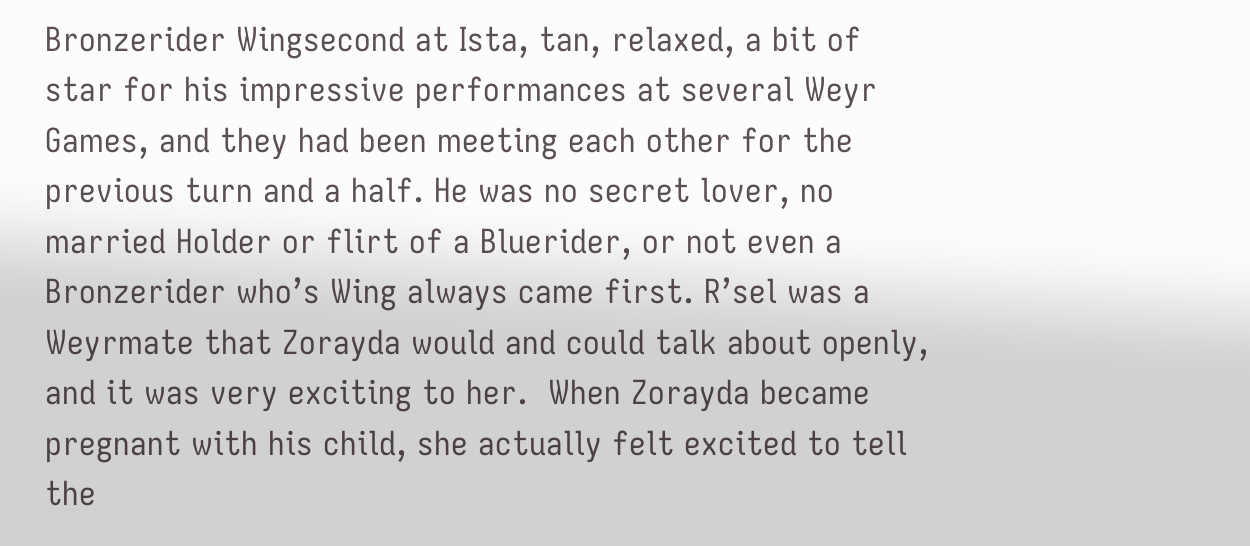Bronzerider Wingsecond at Ista, tan, relaxed, a bit of star for his impressive performances at several Weyr Games, and they had been meeting each other for the previous turn and a half. He was no secret lover, no married Holder or flirt of a Bluerider, or not even a Bronzerider who’s Wing always came first. R’sel was a Weyrmate that Zorayda would and could talk about openly, and it was very exciting to her.  When Zorayda became pregnant with his child, she actually felt excited to tell the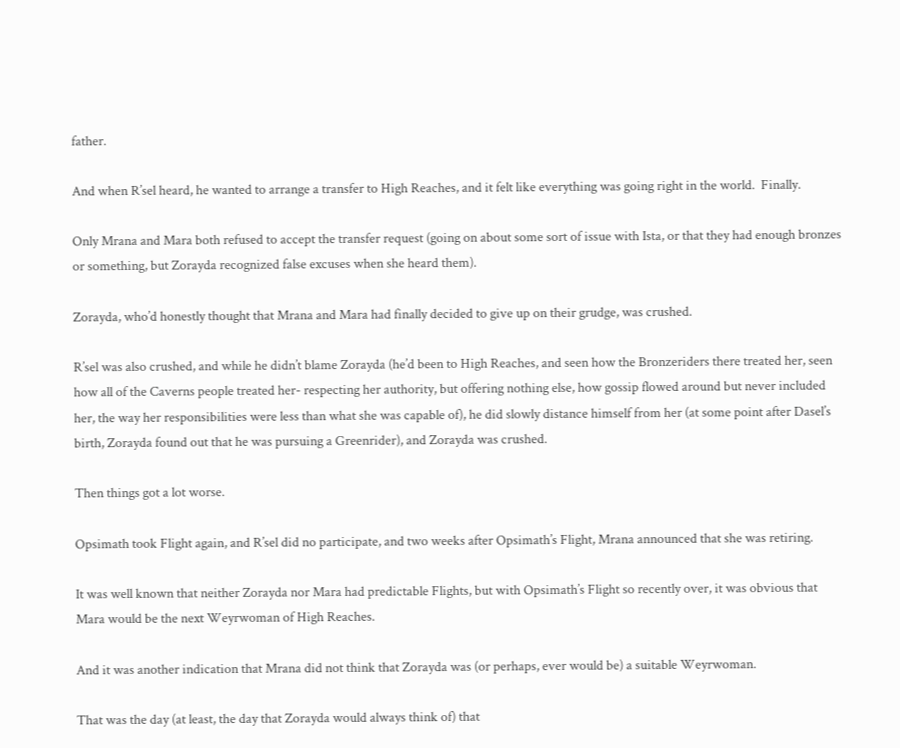father.

And when R’sel heard, he wanted to arrange a transfer to High Reaches, and it felt like everything was going right in the world.  Finally.

Only Mrana and Mara both refused to accept the transfer request (going on about some sort of issue with Ista, or that they had enough bronzes or something, but Zorayda recognized false excuses when she heard them).

Zorayda, who’d honestly thought that Mrana and Mara had finally decided to give up on their grudge, was crushed.

R’sel was also crushed, and while he didn’t blame Zorayda (he’d been to High Reaches, and seen how the Bronzeriders there treated her, seen how all of the Caverns people treated her- respecting her authority, but offering nothing else, how gossip flowed around but never included her, the way her responsibilities were less than what she was capable of), he did slowly distance himself from her (at some point after Dasel’s birth, Zorayda found out that he was pursuing a Greenrider), and Zorayda was crushed.

Then things got a lot worse.

Opsimath took Flight again, and R’sel did no participate, and two weeks after Opsimath’s Flight, Mrana announced that she was retiring.

It was well known that neither Zorayda nor Mara had predictable Flights, but with Opsimath’s Flight so recently over, it was obvious that Mara would be the next Weyrwoman of High Reaches.

And it was another indication that Mrana did not think that Zorayda was (or perhaps, ever would be) a suitable Weyrwoman.

That was the day (at least, the day that Zorayda would always think of) that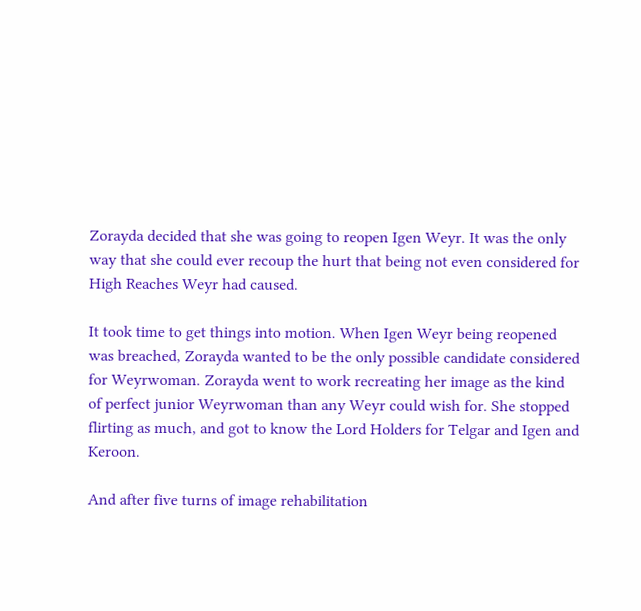Zorayda decided that she was going to reopen Igen Weyr. It was the only way that she could ever recoup the hurt that being not even considered for High Reaches Weyr had caused.

It took time to get things into motion. When Igen Weyr being reopened was breached, Zorayda wanted to be the only possible candidate considered for Weyrwoman. Zorayda went to work recreating her image as the kind of perfect junior Weyrwoman than any Weyr could wish for. She stopped flirting as much, and got to know the Lord Holders for Telgar and Igen and Keroon.

And after five turns of image rehabilitation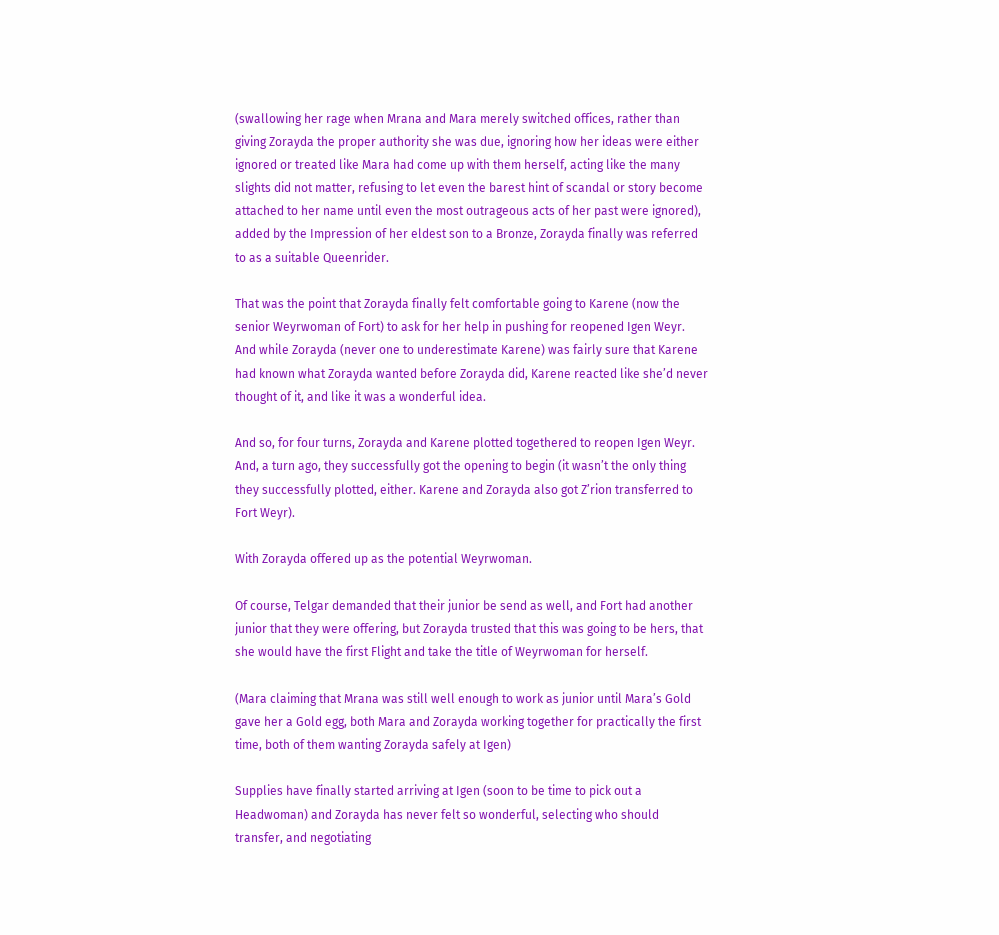(swallowing her rage when Mrana and Mara merely switched offices, rather than giving Zorayda the proper authority she was due, ignoring how her ideas were either ignored or treated like Mara had come up with them herself, acting like the many slights did not matter, refusing to let even the barest hint of scandal or story become attached to her name until even the most outrageous acts of her past were ignored), added by the Impression of her eldest son to a Bronze, Zorayda finally was referred to as a suitable Queenrider.

That was the point that Zorayda finally felt comfortable going to Karene (now the senior Weyrwoman of Fort) to ask for her help in pushing for reopened Igen Weyr. And while Zorayda (never one to underestimate Karene) was fairly sure that Karene had known what Zorayda wanted before Zorayda did, Karene reacted like she’d never thought of it, and like it was a wonderful idea.

And so, for four turns, Zorayda and Karene plotted togethered to reopen Igen Weyr. And, a turn ago, they successfully got the opening to begin (it wasn’t the only thing they successfully plotted, either. Karene and Zorayda also got Z’rion transferred to Fort Weyr).

With Zorayda offered up as the potential Weyrwoman.

Of course, Telgar demanded that their junior be send as well, and Fort had another junior that they were offering, but Zorayda trusted that this was going to be hers, that she would have the first Flight and take the title of Weyrwoman for herself.

(Mara claiming that Mrana was still well enough to work as junior until Mara’s Gold gave her a Gold egg, both Mara and Zorayda working together for practically the first time, both of them wanting Zorayda safely at Igen)

Supplies have finally started arriving at Igen (soon to be time to pick out a Headwoman) and Zorayda has never felt so wonderful, selecting who should transfer, and negotiating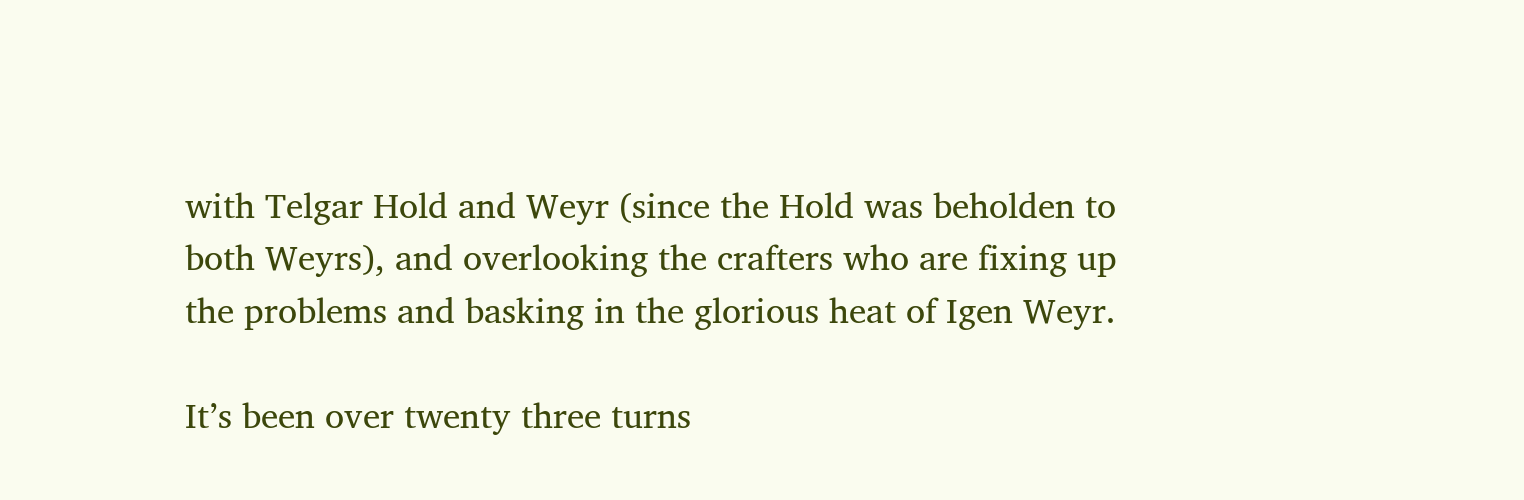with Telgar Hold and Weyr (since the Hold was beholden to both Weyrs), and overlooking the crafters who are fixing up the problems and basking in the glorious heat of Igen Weyr.

It’s been over twenty three turns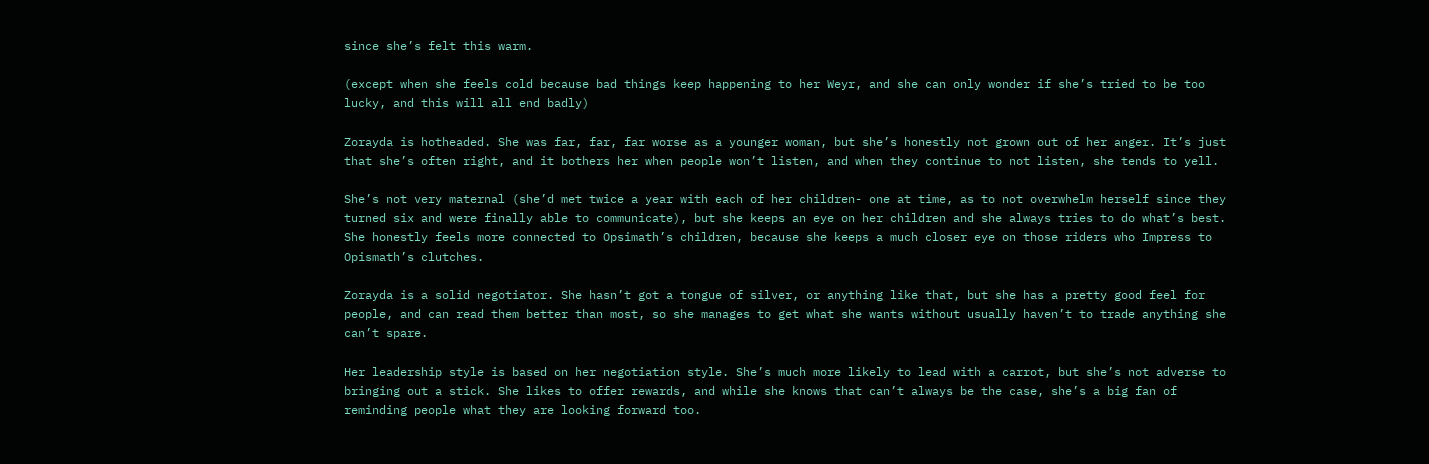since she’s felt this warm.

(except when she feels cold because bad things keep happening to her Weyr, and she can only wonder if she’s tried to be too lucky, and this will all end badly)

Zorayda is hotheaded. She was far, far, far worse as a younger woman, but she’s honestly not grown out of her anger. It’s just that she’s often right, and it bothers her when people won’t listen, and when they continue to not listen, she tends to yell.

She’s not very maternal (she’d met twice a year with each of her children- one at time, as to not overwhelm herself since they turned six and were finally able to communicate), but she keeps an eye on her children and she always tries to do what’s best. She honestly feels more connected to Opsimath’s children, because she keeps a much closer eye on those riders who Impress to Opismath’s clutches.

Zorayda is a solid negotiator. She hasn’t got a tongue of silver, or anything like that, but she has a pretty good feel for people, and can read them better than most, so she manages to get what she wants without usually haven’t to trade anything she can’t spare.

Her leadership style is based on her negotiation style. She’s much more likely to lead with a carrot, but she’s not adverse to bringing out a stick. She likes to offer rewards, and while she knows that can’t always be the case, she’s a big fan of reminding people what they are looking forward too.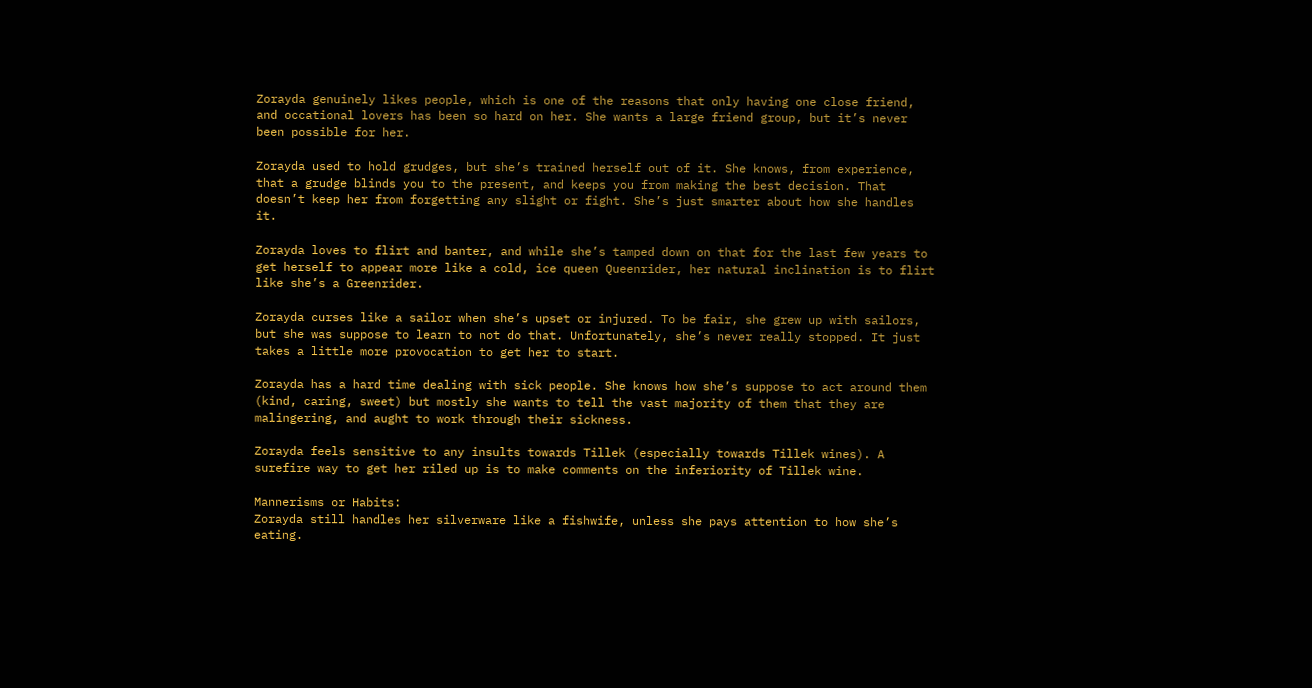Zorayda genuinely likes people, which is one of the reasons that only having one close friend, and occational lovers has been so hard on her. She wants a large friend group, but it’s never been possible for her.

Zorayda used to hold grudges, but she’s trained herself out of it. She knows, from experience, that a grudge blinds you to the present, and keeps you from making the best decision. That doesn’t keep her from forgetting any slight or fight. She’s just smarter about how she handles it.

Zorayda loves to flirt and banter, and while she’s tamped down on that for the last few years to get herself to appear more like a cold, ice queen Queenrider, her natural inclination is to flirt like she’s a Greenrider.

Zorayda curses like a sailor when she’s upset or injured. To be fair, she grew up with sailors, but she was suppose to learn to not do that. Unfortunately, she’s never really stopped. It just takes a little more provocation to get her to start.

Zorayda has a hard time dealing with sick people. She knows how she’s suppose to act around them (kind, caring, sweet) but mostly she wants to tell the vast majority of them that they are malingering, and aught to work through their sickness.

Zorayda feels sensitive to any insults towards Tillek (especially towards Tillek wines). A surefire way to get her riled up is to make comments on the inferiority of Tillek wine.

Mannerisms or Habits:
Zorayda still handles her silverware like a fishwife, unless she pays attention to how she’s eating.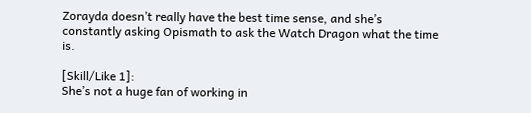Zorayda doesn’t really have the best time sense, and she’s constantly asking Opismath to ask the Watch Dragon what the time is.

[Skill/Like 1]:
She’s not a huge fan of working in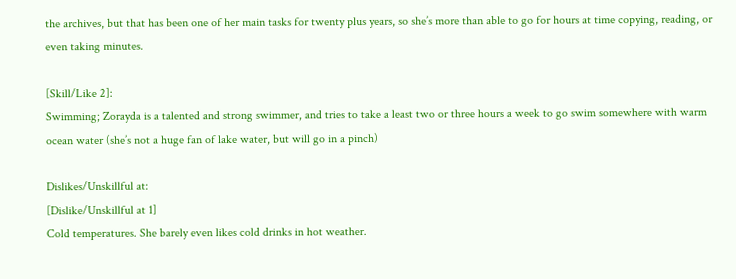the archives, but that has been one of her main tasks for twenty plus years, so she’s more than able to go for hours at time copying, reading, or even taking minutes.

[Skill/Like 2]:
Swimming; Zorayda is a talented and strong swimmer, and tries to take a least two or three hours a week to go swim somewhere with warm ocean water (she’s not a huge fan of lake water, but will go in a pinch)

Dislikes/Unskillful at:
[Dislike/Unskillful at 1]
Cold temperatures. She barely even likes cold drinks in hot weather.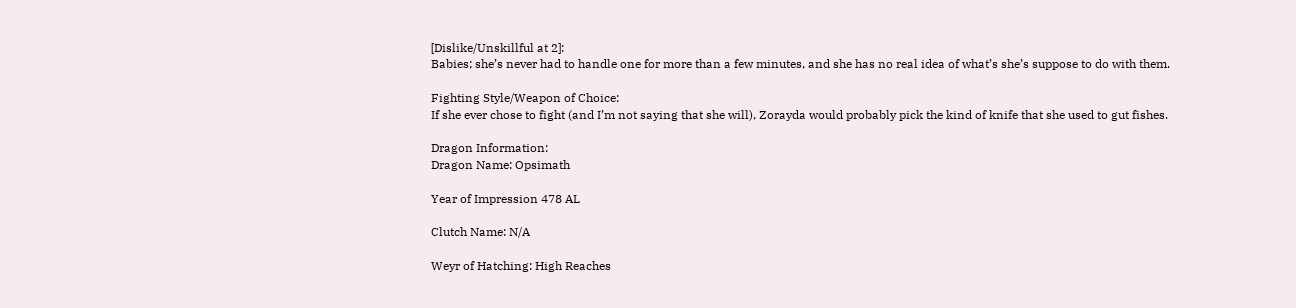[Dislike/Unskillful at 2]:
Babies; she’s never had to handle one for more than a few minutes, and she has no real idea of what’s she’s suppose to do with them.

Fighting Style/Weapon of Choice:
If she ever chose to fight (and I’m not saying that she will), Zorayda would probably pick the kind of knife that she used to gut fishes.

Dragon Information:
Dragon Name: Opsimath

Year of Impression 478 AL

Clutch Name: N/A

Weyr of Hatching: High Reaches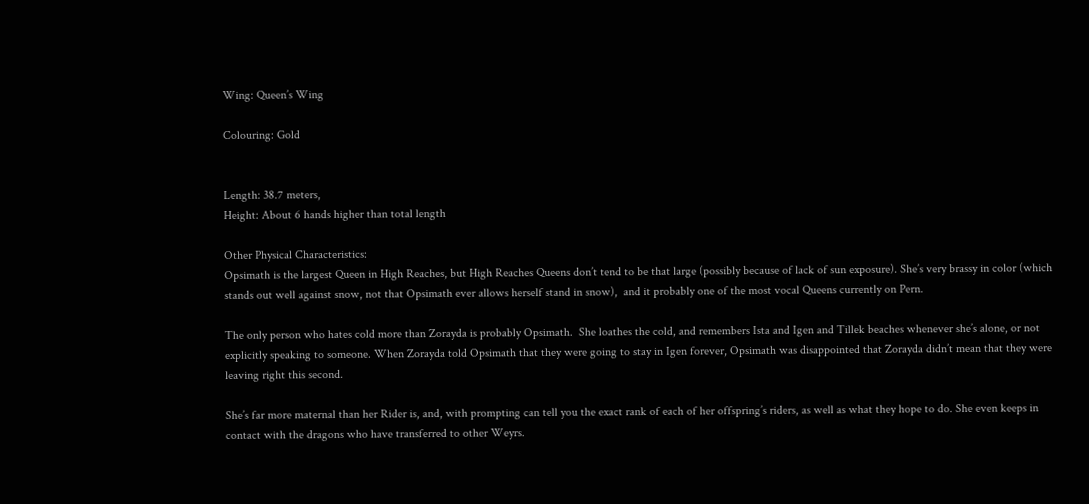Wing: Queen’s Wing

Colouring: Gold


Length: 38.7 meters,
Height: About 6 hands higher than total length

Other Physical Characteristics:
Opsimath is the largest Queen in High Reaches, but High Reaches Queens don’t tend to be that large (possibly because of lack of sun exposure). She’s very brassy in color (which stands out well against snow, not that Opsimath ever allows herself stand in snow),  and it probably one of the most vocal Queens currently on Pern.

The only person who hates cold more than Zorayda is probably Opsimath.  She loathes the cold, and remembers Ista and Igen and Tillek beaches whenever she’s alone, or not explicitly speaking to someone. When Zorayda told Opsimath that they were going to stay in Igen forever, Opsimath was disappointed that Zorayda didn’t mean that they were leaving right this second.

She’s far more maternal than her Rider is, and, with prompting can tell you the exact rank of each of her offspring’s riders, as well as what they hope to do. She even keeps in contact with the dragons who have transferred to other Weyrs.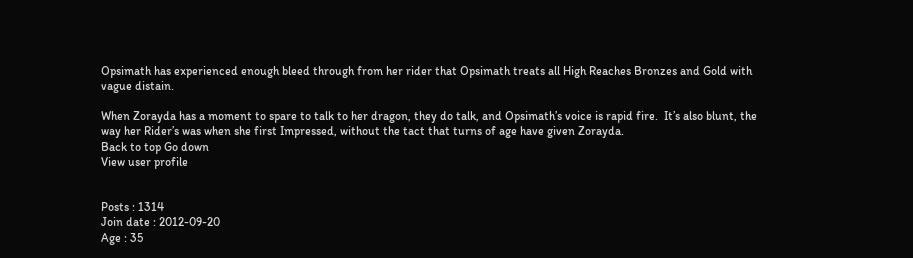Opsimath has experienced enough bleed through from her rider that Opsimath treats all High Reaches Bronzes and Gold with vague distain.

When Zorayda has a moment to spare to talk to her dragon, they do talk, and Opsimath’s voice is rapid fire.  It’s also blunt, the way her Rider’s was when she first Impressed, without the tact that turns of age have given Zorayda.
Back to top Go down
View user profile


Posts : 1314
Join date : 2012-09-20
Age : 35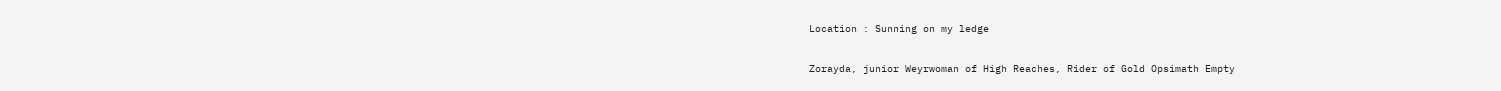Location : Sunning on my ledge

Zorayda, junior Weyrwoman of High Reaches, Rider of Gold Opsimath Empty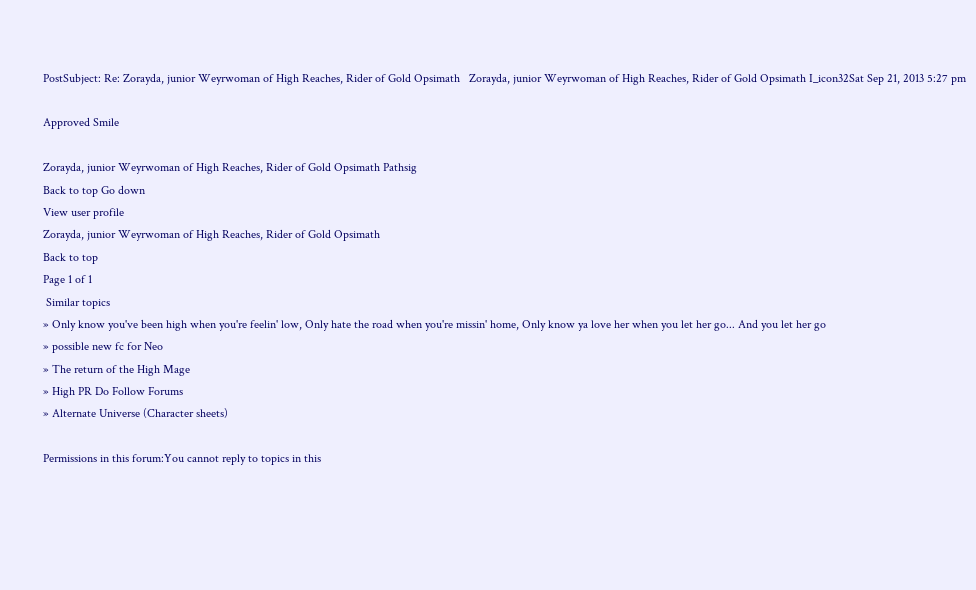PostSubject: Re: Zorayda, junior Weyrwoman of High Reaches, Rider of Gold Opsimath   Zorayda, junior Weyrwoman of High Reaches, Rider of Gold Opsimath I_icon32Sat Sep 21, 2013 5:27 pm

Approved Smile

Zorayda, junior Weyrwoman of High Reaches, Rider of Gold Opsimath Pathsig
Back to top Go down
View user profile
Zorayda, junior Weyrwoman of High Reaches, Rider of Gold Opsimath
Back to top
Page 1 of 1
 Similar topics
» Only know you've been high when you're feelin' low, Only hate the road when you're missin' home, Only know ya love her when you let her go... And you let her go
» possible new fc for Neo
» The return of the High Mage
» High PR Do Follow Forums
» Alternate Universe (Character sheets)

Permissions in this forum:You cannot reply to topics in this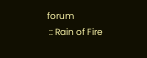forum
 :: Rain of Fire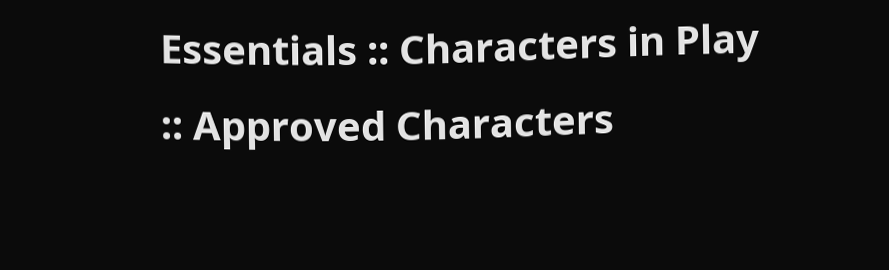Essentials :: Characters in Play :: Approved Characters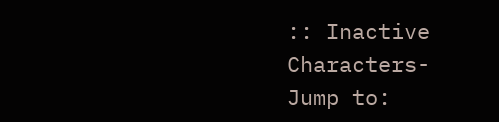:: Inactive Characters-
Jump to: